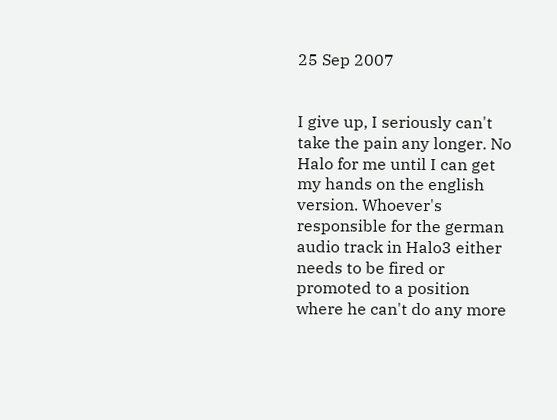25 Sep 2007


I give up, I seriously can't take the pain any longer. No Halo for me until I can get my hands on the english version. Whoever's responsible for the german audio track in Halo3 either needs to be fired or promoted to a position where he can't do any more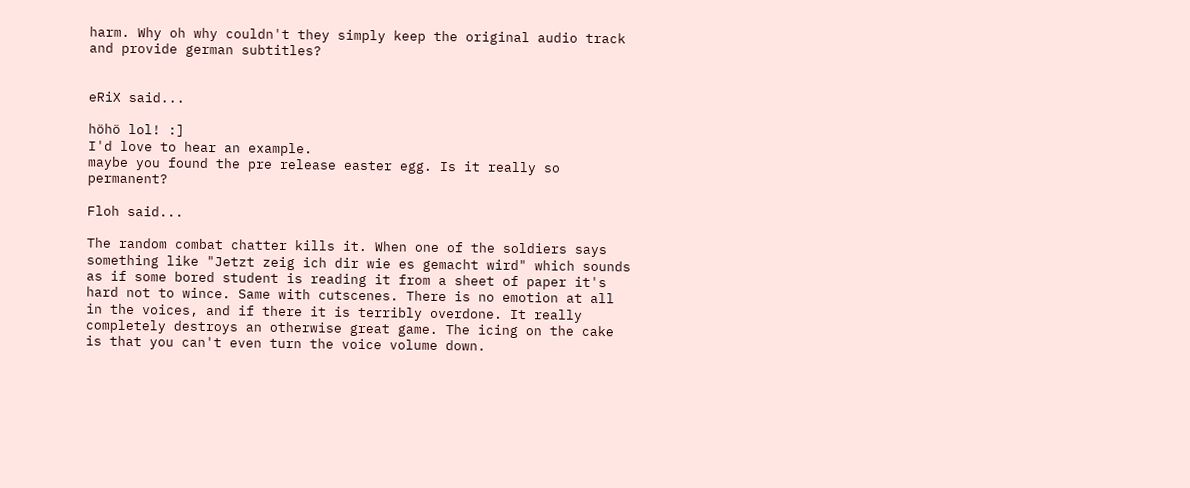harm. Why oh why couldn't they simply keep the original audio track and provide german subtitles?


eRiX said...

höhö lol! :]
I'd love to hear an example.
maybe you found the pre release easter egg. Is it really so permanent?

Floh said...

The random combat chatter kills it. When one of the soldiers says something like "Jetzt zeig ich dir wie es gemacht wird" which sounds as if some bored student is reading it from a sheet of paper it's hard not to wince. Same with cutscenes. There is no emotion at all in the voices, and if there it is terribly overdone. It really completely destroys an otherwise great game. The icing on the cake is that you can't even turn the voice volume down.